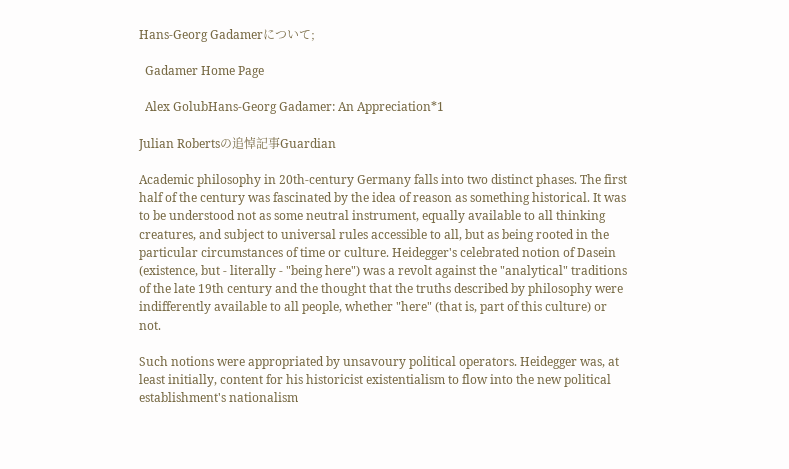Hans-Georg Gadamerについて;

  Gadamer Home Page

  Alex GolubHans-Georg Gadamer: An Appreciation*1

Julian Robertsの追悼記事Guardian

Academic philosophy in 20th-century Germany falls into two distinct phases. The first half of the century was fascinated by the idea of reason as something historical. It was to be understood not as some neutral instrument, equally available to all thinking creatures, and subject to universal rules accessible to all, but as being rooted in the particular circumstances of time or culture. Heidegger's celebrated notion of Dasein (existence, but - literally - "being here") was a revolt against the "analytical" traditions of the late 19th century and the thought that the truths described by philosophy were indifferently available to all people, whether "here" (that is, part of this culture) or not.

Such notions were appropriated by unsavoury political operators. Heidegger was, at least initially, content for his historicist existentialism to flow into the new political establishment's nationalism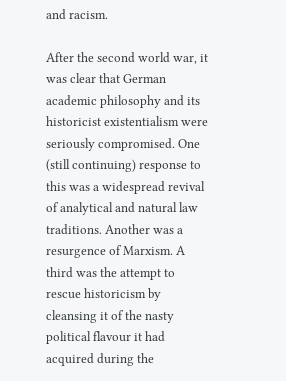and racism.

After the second world war, it was clear that German academic philosophy and its historicist existentialism were seriously compromised. One (still continuing) response to this was a widespread revival of analytical and natural law traditions. Another was a resurgence of Marxism. A third was the attempt to rescue historicism by cleansing it of the nasty political flavour it had acquired during the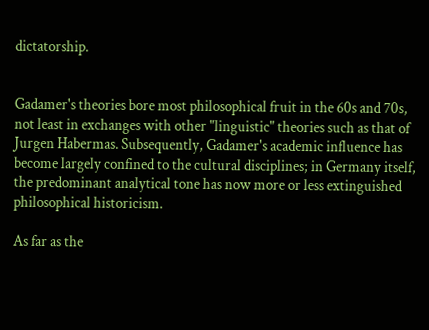dictatorship.


Gadamer's theories bore most philosophical fruit in the 60s and 70s, not least in exchanges with other "linguistic" theories such as that of Jurgen Habermas. Subsequently, Gadamer's academic influence has become largely confined to the cultural disciplines; in Germany itself, the predominant analytical tone has now more or less extinguished philosophical historicism.

As far as the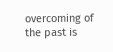overcoming of the past is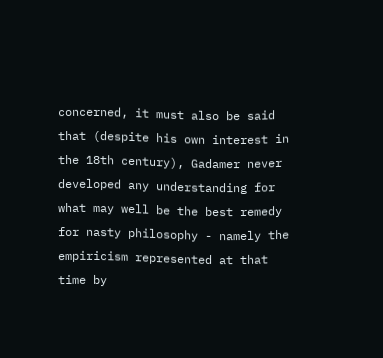concerned, it must also be said that (despite his own interest in the 18th century), Gadamer never developed any understanding for what may well be the best remedy for nasty philosophy - namely the empiricism represented at that time by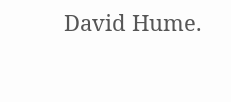David Hume.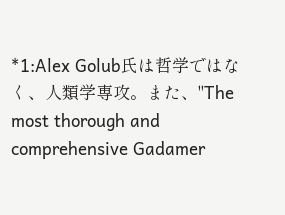*1:Alex Golub氏は哲学ではなく、人類学専攻。また、"The most thorough and comprehensive Gadamer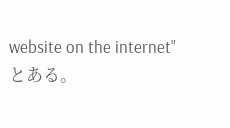website on the internet"とある。